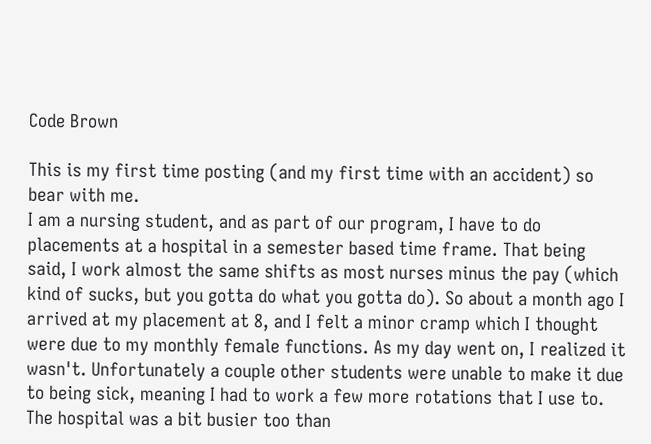Code Brown

This is my first time posting (and my first time with an accident) so bear with me.
I am a nursing student, and as part of our program, I have to do placements at a hospital in a semester based time frame. That being said, I work almost the same shifts as most nurses minus the pay (which kind of sucks, but you gotta do what you gotta do). So about a month ago I arrived at my placement at 8, and I felt a minor cramp which I thought were due to my monthly female functions. As my day went on, I realized it wasn't. Unfortunately a couple other students were unable to make it due to being sick, meaning I had to work a few more rotations that I use to.
The hospital was a bit busier too than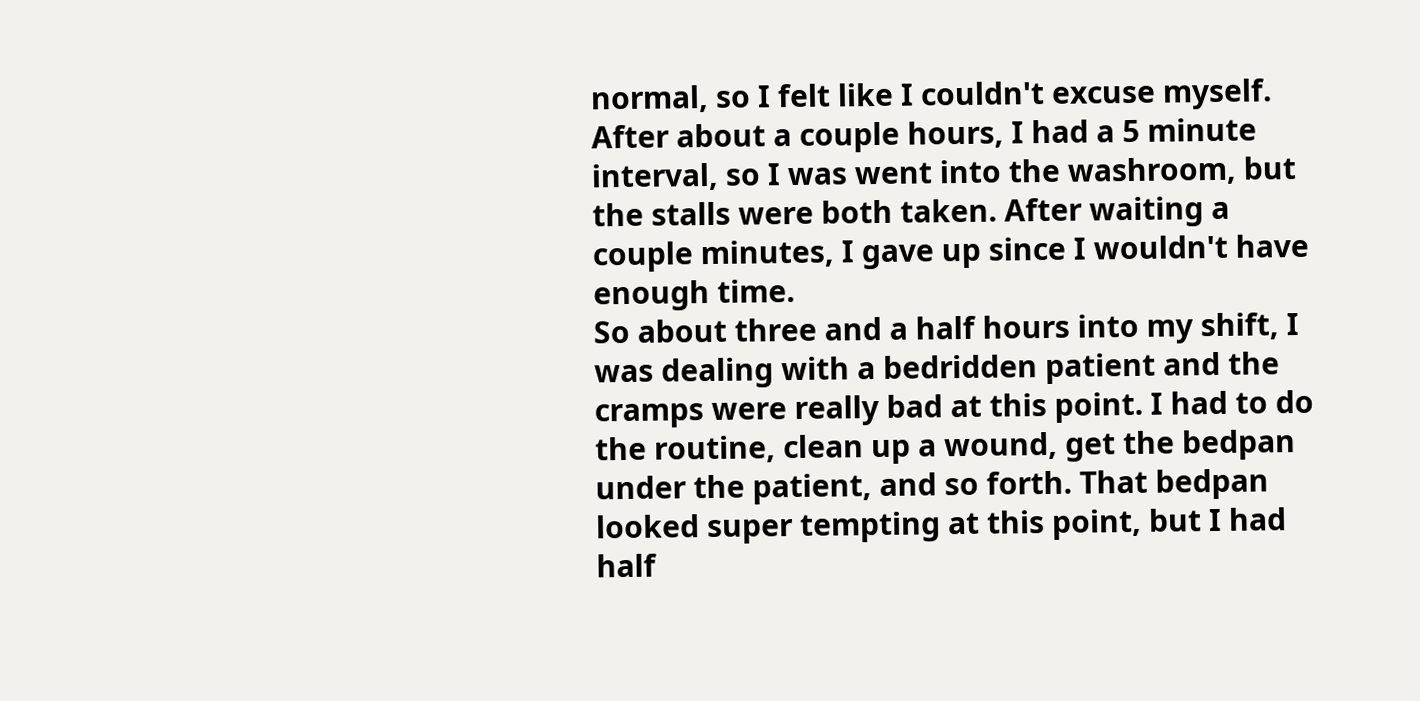normal, so I felt like I couldn't excuse myself. After about a couple hours, I had a 5 minute interval, so I was went into the washroom, but the stalls were both taken. After waiting a couple minutes, I gave up since I wouldn't have enough time.
So about three and a half hours into my shift, I was dealing with a bedridden patient and the cramps were really bad at this point. I had to do the routine, clean up a wound, get the bedpan under the patient, and so forth. That bedpan looked super tempting at this point, but I had half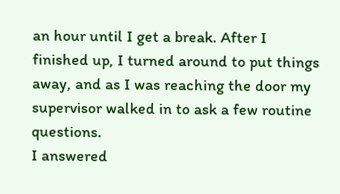an hour until I get a break. After I finished up, I turned around to put things away, and as I was reaching the door my supervisor walked in to ask a few routine questions.
I answered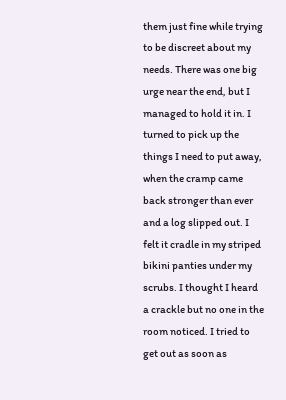them just fine while trying to be discreet about my needs. There was one big urge near the end, but I managed to hold it in. I turned to pick up the things I need to put away, when the cramp came back stronger than ever and a log slipped out. I felt it cradle in my striped bikini panties under my scrubs. I thought I heard a crackle but no one in the room noticed. I tried to get out as soon as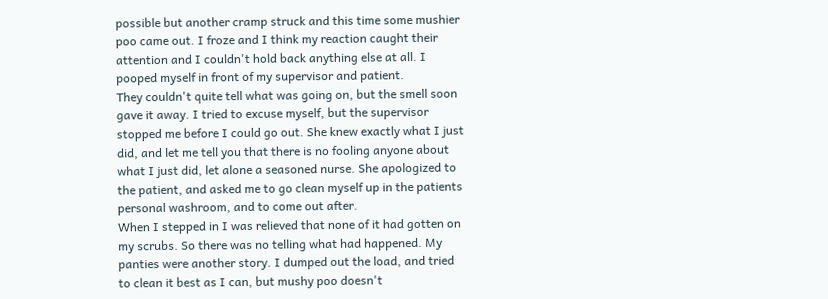possible but another cramp struck and this time some mushier poo came out. I froze and I think my reaction caught their attention and I couldn't hold back anything else at all. I pooped myself in front of my supervisor and patient.
They couldn't quite tell what was going on, but the smell soon gave it away. I tried to excuse myself, but the supervisor stopped me before I could go out. She knew exactly what I just did, and let me tell you that there is no fooling anyone about what I just did, let alone a seasoned nurse. She apologized to the patient, and asked me to go clean myself up in the patients personal washroom, and to come out after.
When I stepped in I was relieved that none of it had gotten on my scrubs. So there was no telling what had happened. My panties were another story. I dumped out the load, and tried to clean it best as I can, but mushy poo doesn't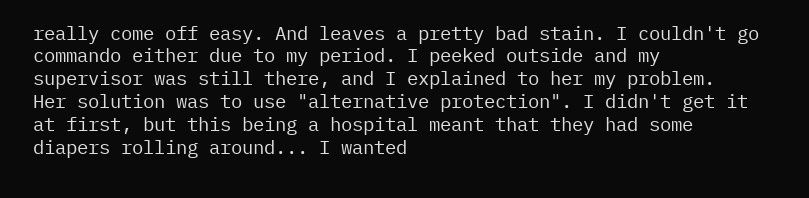really come off easy. And leaves a pretty bad stain. I couldn't go commando either due to my period. I peeked outside and my supervisor was still there, and I explained to her my problem.
Her solution was to use "alternative protection". I didn't get it at first, but this being a hospital meant that they had some diapers rolling around... I wanted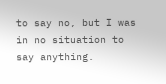to say no, but I was in no situation to say anything.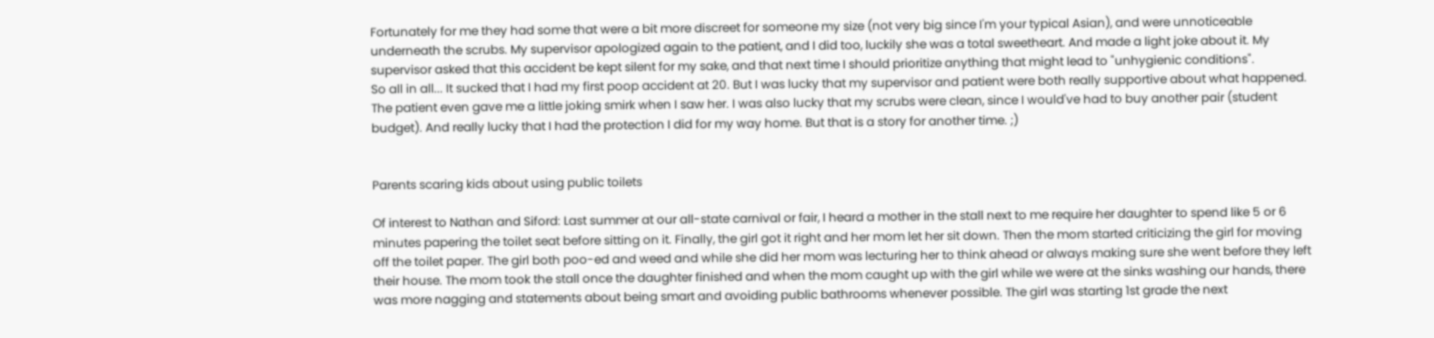Fortunately for me they had some that were a bit more discreet for someone my size (not very big since I'm your typical Asian), and were unnoticeable underneath the scrubs. My supervisor apologized again to the patient, and I did too, luckily she was a total sweetheart. And made a light joke about it. My supervisor asked that this accident be kept silent for my sake, and that next time I should prioritize anything that might lead to "unhygienic conditions".
So all in all... It sucked that I had my first poop accident at 20. But I was lucky that my supervisor and patient were both really supportive about what happened. The patient even gave me a little joking smirk when I saw her. I was also lucky that my scrubs were clean, since I would've had to buy another pair (student budget). And really lucky that I had the protection I did for my way home. But that is a story for another time. ;)


Parents scaring kids about using public toilets

Of interest to Nathan and Siford: Last summer at our all-state carnival or fair, I heard a mother in the stall next to me require her daughter to spend like 5 or 6 minutes papering the toilet seat before sitting on it. Finally, the girl got it right and her mom let her sit down. Then the mom started criticizing the girl for moving off the toilet paper. The girl both poo-ed and weed and while she did her mom was lecturing her to think ahead or always making sure she went before they left their house. The mom took the stall once the daughter finished and when the mom caught up with the girl while we were at the sinks washing our hands, there was more nagging and statements about being smart and avoiding public bathrooms whenever possible. The girl was starting 1st grade the next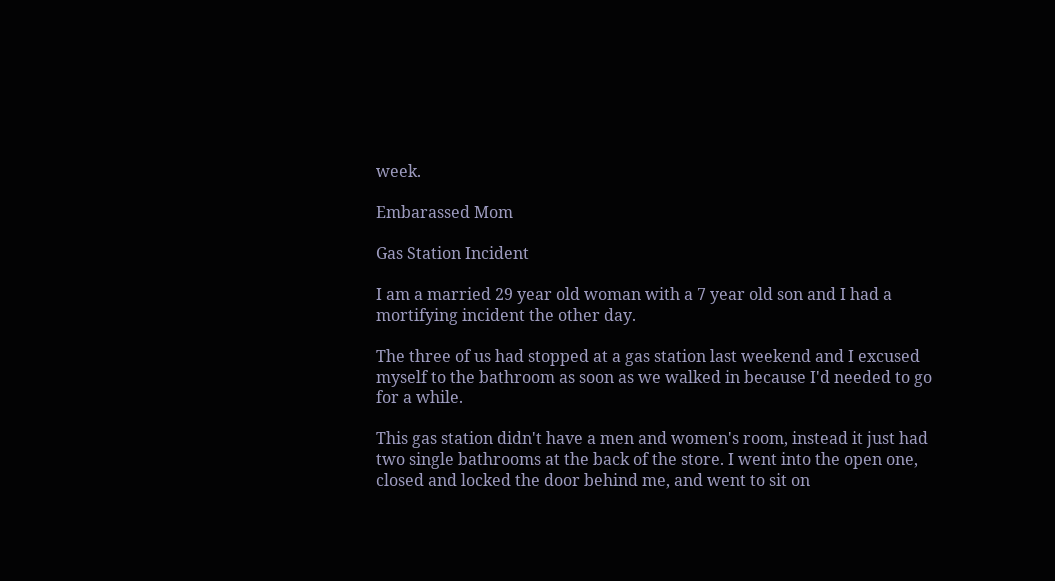week.

Embarassed Mom

Gas Station Incident

I am a married 29 year old woman with a 7 year old son and I had a mortifying incident the other day.

The three of us had stopped at a gas station last weekend and I excused myself to the bathroom as soon as we walked in because I'd needed to go for a while.

This gas station didn't have a men and women's room, instead it just had two single bathrooms at the back of the store. I went into the open one, closed and locked the door behind me, and went to sit on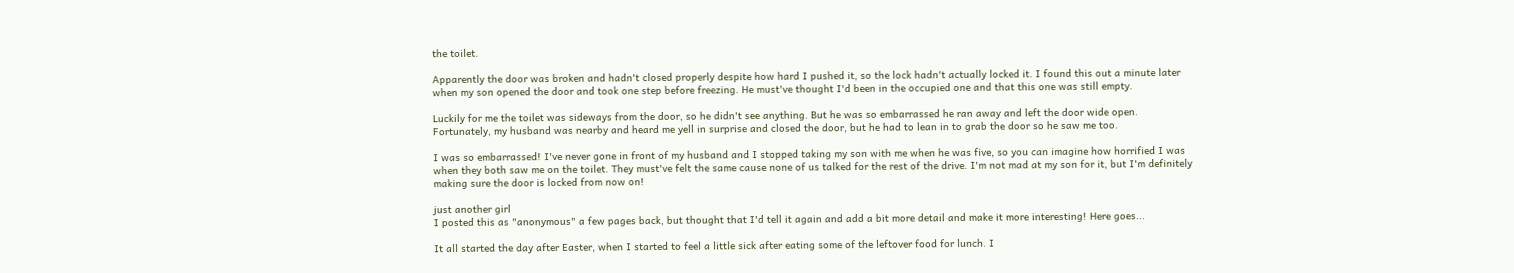the toilet.

Apparently the door was broken and hadn't closed properly despite how hard I pushed it, so the lock hadn't actually locked it. I found this out a minute later when my son opened the door and took one step before freezing. He must've thought I'd been in the occupied one and that this one was still empty.

Luckily for me the toilet was sideways from the door, so he didn't see anything. But he was so embarrassed he ran away and left the door wide open. Fortunately, my husband was nearby and heard me yell in surprise and closed the door, but he had to lean in to grab the door so he saw me too.

I was so embarrassed! I've never gone in front of my husband and I stopped taking my son with me when he was five, so you can imagine how horrified I was when they both saw me on the toilet. They must've felt the same cause none of us talked for the rest of the drive. I'm not mad at my son for it, but I'm definitely making sure the door is locked from now on!

just another girl
I posted this as "anonymous" a few pages back, but thought that I'd tell it again and add a bit more detail and make it more interesting! Here goes...

It all started the day after Easter, when I started to feel a little sick after eating some of the leftover food for lunch. I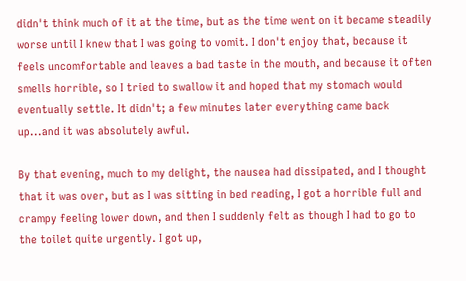didn't think much of it at the time, but as the time went on it became steadily worse until I knew that I was going to vomit. I don't enjoy that, because it feels uncomfortable and leaves a bad taste in the mouth, and because it often smells horrible, so I tried to swallow it and hoped that my stomach would eventually settle. It didn't; a few minutes later everything came back up...and it was absolutely awful.

By that evening, much to my delight, the nausea had dissipated, and I thought that it was over, but as I was sitting in bed reading, I got a horrible full and crampy feeling lower down, and then I suddenly felt as though I had to go to the toilet quite urgently. I got up,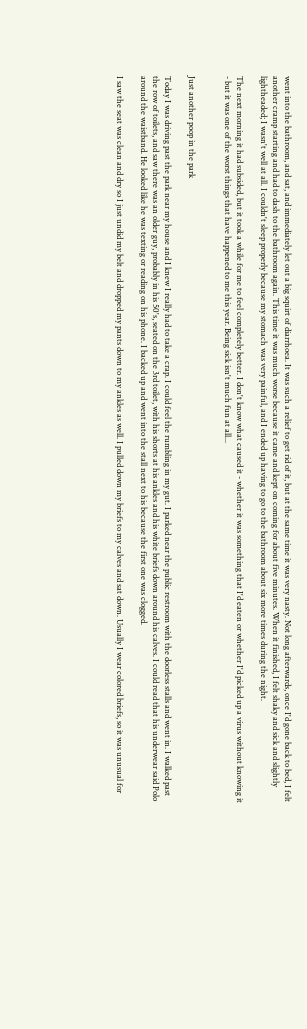went into the bathroom, and sat, and immediately let out a big squirt of diarrhoea. It was such a relief to get rid of it, but at the same time it was very nasty. Not long afterwards, once I'd gone back to bed, I felt another cramp starting and had to dash to the bathroom again. This time it was much worse because it came and kept on coming for about five minutes. When it finished, I felt shaky and sick and slightly lightheaded; I wasn't well at all. I couldn't sleep properly because my stomach was very painful, and I ended up having to go to the bathroom about six more times during the night.

The next morning it had subsided, but it took a while for me to feel completely better. I don't know what caused it - whether it was something that I'd eaten or whether I'd picked up a virus without knowing it - but it was one of the worst things that have happened to me this year. Being sick isn't much fun at all...


Just another poop in the park

Today I was driving past the park near my house and I knew I really had to take a crap. I could feel the rumbling in my gut. I parked near the public restroom with the doorless stalls and went in. I walked past the row of toilets, and saw there was an older guy, probably in his 50's, seated on the 3rd toilet, with his shorts at his ankles and his white briefs down around his calves. I could read that his underwear said Polo around the waistband. He looked like he was texting or reading on his phone. I backed up and went into the stall next to his because the first one was clogged.

I saw the seat was clean and dry so I just undid my belt and dropped my pants down to my ankles as well. I pulled down my briefs to my calves and sat down. Usually I wear colored briefs, so it was unusual for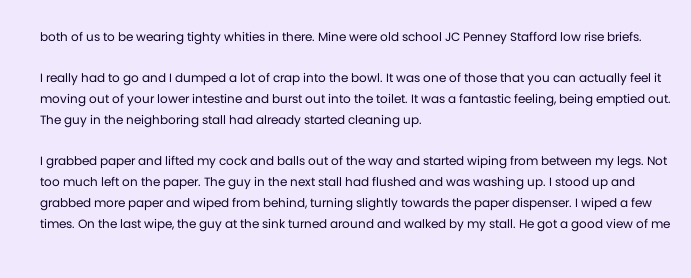both of us to be wearing tighty whities in there. Mine were old school JC Penney Stafford low rise briefs.

I really had to go and I dumped a lot of crap into the bowl. It was one of those that you can actually feel it moving out of your lower intestine and burst out into the toilet. It was a fantastic feeling, being emptied out. The guy in the neighboring stall had already started cleaning up.

I grabbed paper and lifted my cock and balls out of the way and started wiping from between my legs. Not too much left on the paper. The guy in the next stall had flushed and was washing up. I stood up and grabbed more paper and wiped from behind, turning slightly towards the paper dispenser. I wiped a few times. On the last wipe, the guy at the sink turned around and walked by my stall. He got a good view of me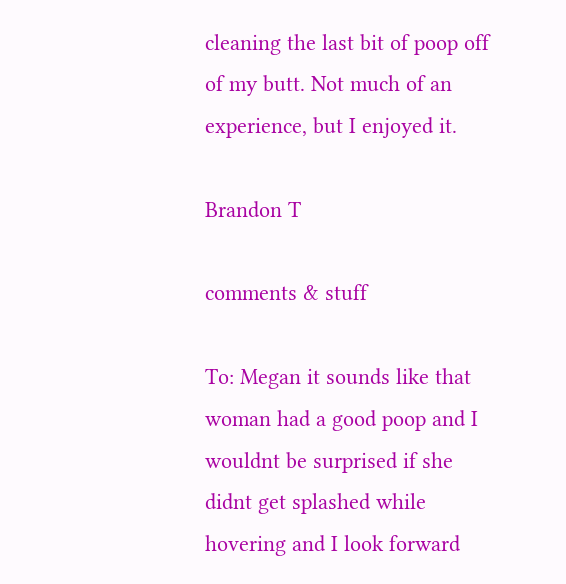cleaning the last bit of poop off of my butt. Not much of an experience, but I enjoyed it.

Brandon T

comments & stuff

To: Megan it sounds like that woman had a good poop and I wouldnt be surprised if she didnt get splashed while hovering and I look forward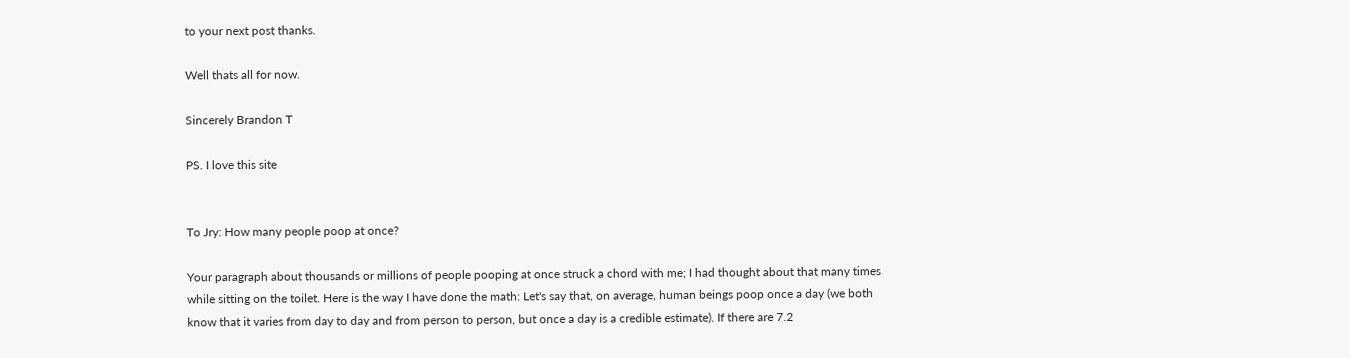to your next post thanks.

Well thats all for now.

Sincerely Brandon T

PS. I love this site


To Jry: How many people poop at once?

Your paragraph about thousands or millions of people pooping at once struck a chord with me; I had thought about that many times while sitting on the toilet. Here is the way I have done the math: Let's say that, on average, human beings poop once a day (we both know that it varies from day to day and from person to person, but once a day is a credible estimate). If there are 7.2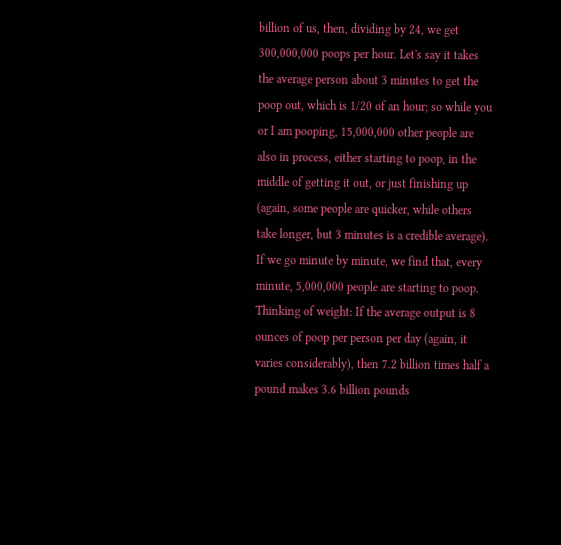billion of us, then, dividing by 24, we get 300,000,000 poops per hour. Let's say it takes the average person about 3 minutes to get the poop out, which is 1/20 of an hour; so while you or I am pooping, 15,000,000 other people are also in process, either starting to poop, in the middle of getting it out, or just finishing up (again, some people are quicker, while others take longer, but 3 minutes is a credible average). If we go minute by minute, we find that, every minute, 5,000,000 people are starting to poop. Thinking of weight: If the average output is 8 ounces of poop per person per day (again, it varies considerably), then 7.2 billion times half a pound makes 3.6 billion pounds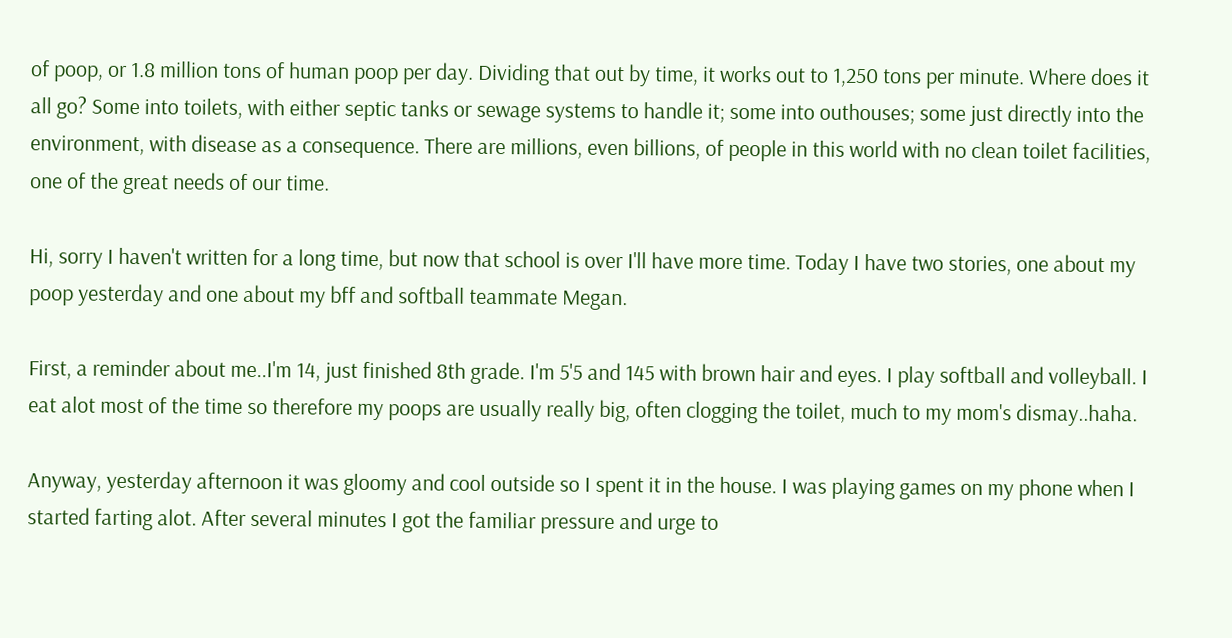of poop, or 1.8 million tons of human poop per day. Dividing that out by time, it works out to 1,250 tons per minute. Where does it all go? Some into toilets, with either septic tanks or sewage systems to handle it; some into outhouses; some just directly into the environment, with disease as a consequence. There are millions, even billions, of people in this world with no clean toilet facilities, one of the great needs of our time.

Hi, sorry I haven't written for a long time, but now that school is over I'll have more time. Today I have two stories, one about my poop yesterday and one about my bff and softball teammate Megan.

First, a reminder about me..I'm 14, just finished 8th grade. I'm 5'5 and 145 with brown hair and eyes. I play softball and volleyball. I eat alot most of the time so therefore my poops are usually really big, often clogging the toilet, much to my mom's dismay..haha.

Anyway, yesterday afternoon it was gloomy and cool outside so I spent it in the house. I was playing games on my phone when I started farting alot. After several minutes I got the familiar pressure and urge to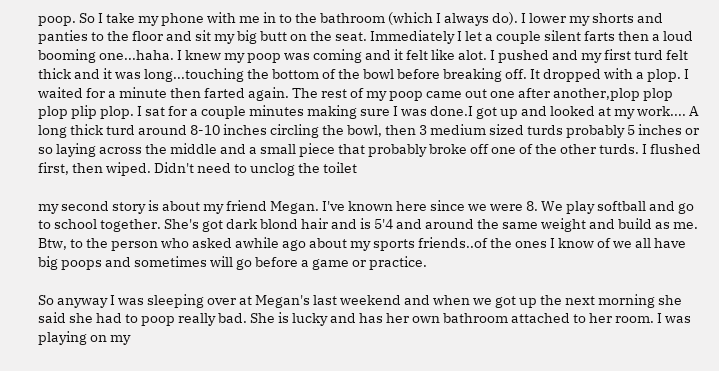poop. So I take my phone with me in to the bathroom (which I always do). I lower my shorts and panties to the floor and sit my big butt on the seat. Immediately I let a couple silent farts then a loud booming one...haha. I knew my poop was coming and it felt like alot. I pushed and my first turd felt thick and it was long...touching the bottom of the bowl before breaking off. It dropped with a plop. I waited for a minute then farted again. The rest of my poop came out one after another,plop plop plop plip plop. I sat for a couple minutes making sure I was done.I got up and looked at my work.... A long thick turd around 8-10 inches circling the bowl, then 3 medium sized turds probably 5 inches or so laying across the middle and a small piece that probably broke off one of the other turds. I flushed first, then wiped. Didn't need to unclog the toilet

my second story is about my friend Megan. I've known here since we were 8. We play softball and go to school together. She's got dark blond hair and is 5'4 and around the same weight and build as me. Btw, to the person who asked awhile ago about my sports friends..of the ones I know of we all have big poops and sometimes will go before a game or practice.

So anyway I was sleeping over at Megan's last weekend and when we got up the next morning she said she had to poop really bad. She is lucky and has her own bathroom attached to her room. I was playing on my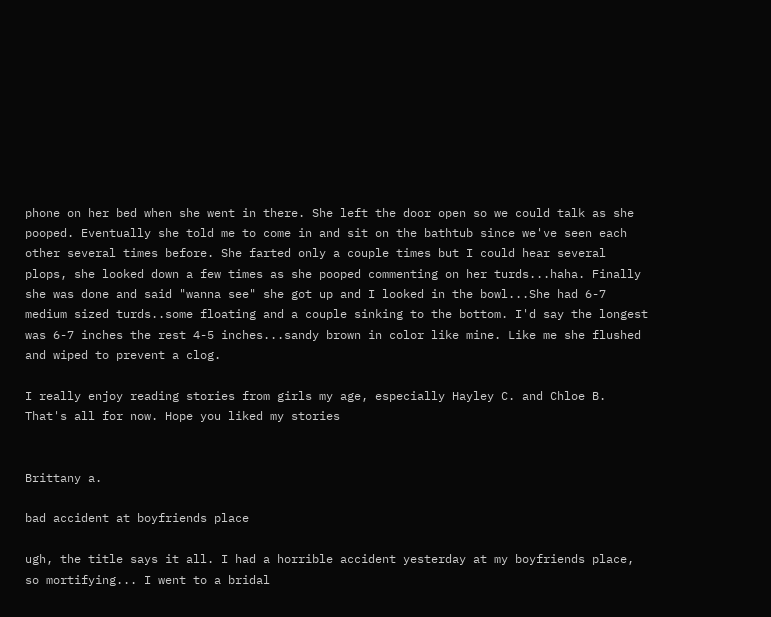phone on her bed when she went in there. She left the door open so we could talk as she pooped. Eventually she told me to come in and sit on the bathtub since we've seen each other several times before. She farted only a couple times but I could hear several plops, she looked down a few times as she pooped commenting on her turds...haha. Finally she was done and said "wanna see" she got up and I looked in the bowl...She had 6-7 medium sized turds..some floating and a couple sinking to the bottom. I'd say the longest was 6-7 inches the rest 4-5 inches...sandy brown in color like mine. Like me she flushed and wiped to prevent a clog.

I really enjoy reading stories from girls my age, especially Hayley C. and Chloe B. That's all for now. Hope you liked my stories


Brittany a.

bad accident at boyfriends place

ugh, the title says it all. I had a horrible accident yesterday at my boyfriends place, so mortifying... I went to a bridal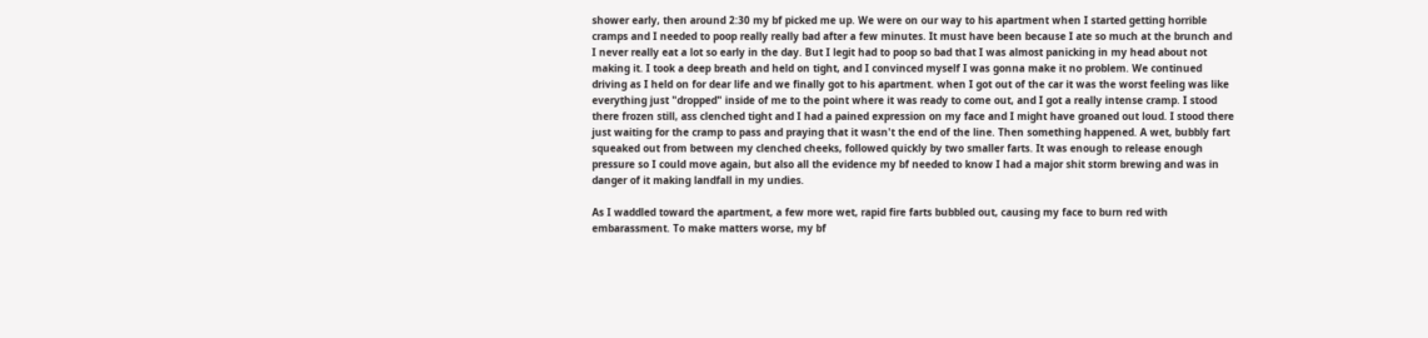shower early, then around 2:30 my bf picked me up. We were on our way to his apartment when I started getting horrible cramps and I needed to poop really really bad after a few minutes. It must have been because I ate so much at the brunch and I never really eat a lot so early in the day. But I legit had to poop so bad that I was almost panicking in my head about not making it. I took a deep breath and held on tight, and I convinced myself I was gonna make it no problem. We continued driving as I held on for dear life and we finally got to his apartment. when I got out of the car it was the worst feeling was like everything just "dropped" inside of me to the point where it was ready to come out, and I got a really intense cramp. I stood there frozen still, ass clenched tight and I had a pained expression on my face and I might have groaned out loud. I stood there just waiting for the cramp to pass and praying that it wasn't the end of the line. Then something happened. A wet, bubbly fart squeaked out from between my clenched cheeks, followed quickly by two smaller farts. It was enough to release enough pressure so I could move again, but also all the evidence my bf needed to know I had a major shit storm brewing and was in danger of it making landfall in my undies.

As I waddled toward the apartment, a few more wet, rapid fire farts bubbled out, causing my face to burn red with embarassment. To make matters worse, my bf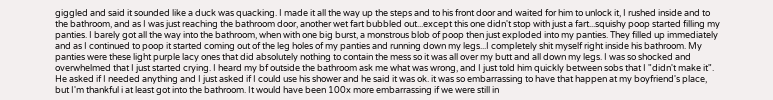giggled and said it sounded like a duck was quacking. I made it all the way up the steps and to his front door and waited for him to unlock it, I rushed inside and to the bathroom, and as I was just reaching the bathroom door, another wet fart bubbled out...except this one didn't stop with just a fart...squishy poop started filling my panties. I barely got all the way into the bathroom, when with one big burst, a monstrous blob of poop then just exploded into my panties. They filled up immediately and as I continued to poop it started coming out of the leg holes of my panties and running down my legs...I completely shit myself right inside his bathroom. My panties were these light purple lacy ones that did absolutely nothing to contain the mess so it was all over my butt and all down my legs. I was so shocked and overwhelmed that I just started crying. I heard my bf outside the bathroom ask me what was wrong, and I just told him quickly between sobs that I "didn't make it". He asked if I needed anything and I just asked if I could use his shower and he said it was ok. it was so embarrassing to have that happen at my boyfriend's place, but I'm thankful i at least got into the bathroom. It would have been 100x more embarrassing if we were still in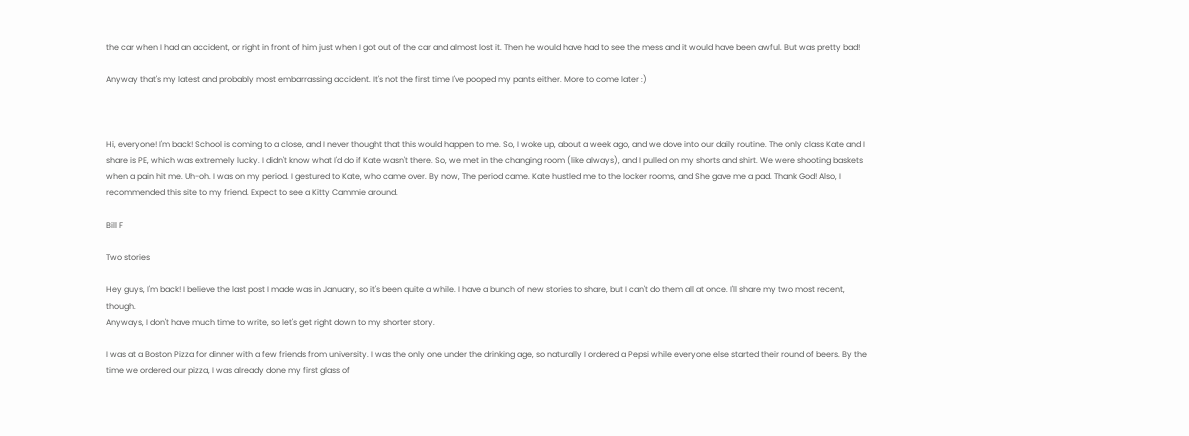the car when I had an accident, or right in front of him just when I got out of the car and almost lost it. Then he would have had to see the mess and it would have been awful. But was pretty bad!

Anyway that's my latest and probably most embarrassing accident. It's not the first time I've pooped my pants either. More to come later :)



Hi, everyone! I'm back! School is coming to a close, and I never thought that this would happen to me. So, I woke up, about a week ago, and we dove into our daily routine. The only class Kate and I share is PE, which was extremely lucky. I didn't know what I'd do if Kate wasn't there. So, we met in the changing room (like always), and I pulled on my shorts and shirt. We were shooting baskets when a pain hit me. Uh-oh. I was on my period. I gestured to Kate, who came over. By now, The period came. Kate hustled me to the locker rooms, and She gave me a pad. Thank God! Also, I recommended this site to my friend. Expect to see a Kitty Cammie around.

Bill F

Two stories

Hey guys, I'm back! I believe the last post I made was in January, so it's been quite a while. I have a bunch of new stories to share, but I can't do them all at once. I'll share my two most recent, though.
Anyways, I don't have much time to write, so let's get right down to my shorter story.

I was at a Boston Pizza for dinner with a few friends from university. I was the only one under the drinking age, so naturally I ordered a Pepsi while everyone else started their round of beers. By the time we ordered our pizza, I was already done my first glass of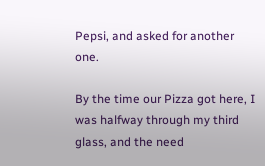Pepsi, and asked for another one.

By the time our Pizza got here, I was halfway through my third glass, and the need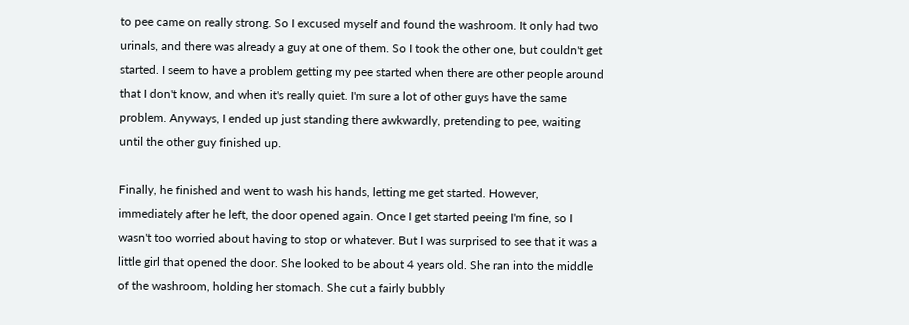to pee came on really strong. So I excused myself and found the washroom. It only had two urinals, and there was already a guy at one of them. So I took the other one, but couldn't get started. I seem to have a problem getting my pee started when there are other people around that I don't know, and when it's really quiet. I'm sure a lot of other guys have the same problem. Anyways, I ended up just standing there awkwardly, pretending to pee, waiting until the other guy finished up.

Finally, he finished and went to wash his hands, letting me get started. However, immediately after he left, the door opened again. Once I get started peeing I'm fine, so I wasn't too worried about having to stop or whatever. But I was surprised to see that it was a little girl that opened the door. She looked to be about 4 years old. She ran into the middle of the washroom, holding her stomach. She cut a fairly bubbly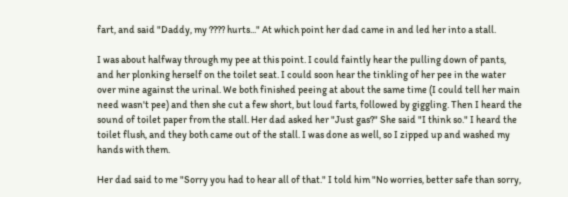fart, and said "Daddy, my ???? hurts..." At which point her dad came in and led her into a stall.

I was about halfway through my pee at this point. I could faintly hear the pulling down of pants, and her plonking herself on the toilet seat. I could soon hear the tinkling of her pee in the water over mine against the urinal. We both finished peeing at about the same time (I could tell her main need wasn't pee) and then she cut a few short, but loud farts, followed by giggling. Then I heard the sound of toilet paper from the stall. Her dad asked her "Just gas?" She said "I think so." I heard the toilet flush, and they both came out of the stall. I was done as well, so I zipped up and washed my hands with them.

Her dad said to me "Sorry you had to hear all of that." I told him "No worries, better safe than sorry,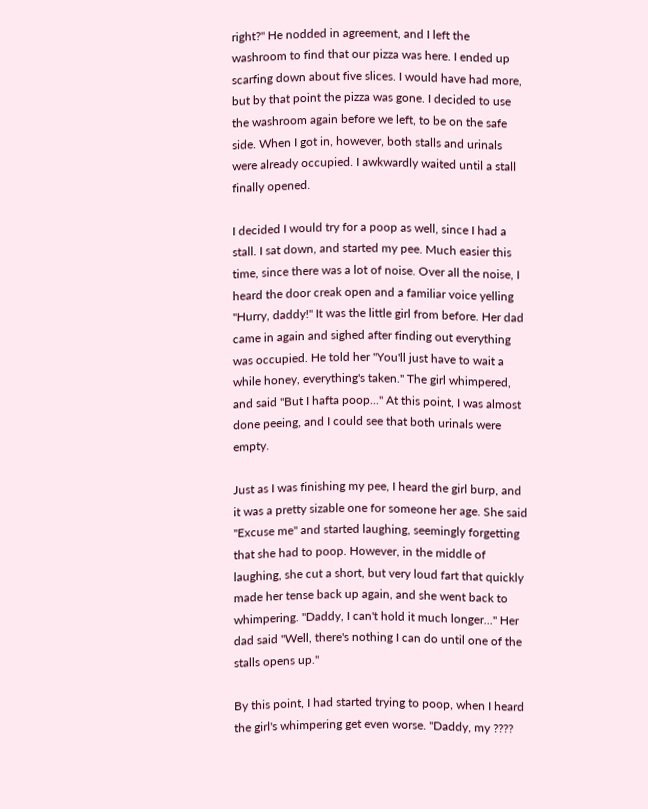right?" He nodded in agreement, and I left the washroom to find that our pizza was here. I ended up scarfing down about five slices. I would have had more, but by that point the pizza was gone. I decided to use the washroom again before we left, to be on the safe side. When I got in, however, both stalls and urinals were already occupied. I awkwardly waited until a stall finally opened.

I decided I would try for a poop as well, since I had a stall. I sat down, and started my pee. Much easier this time, since there was a lot of noise. Over all the noise, I heard the door creak open and a familiar voice yelling "Hurry, daddy!" It was the little girl from before. Her dad came in again and sighed after finding out everything was occupied. He told her "You'll just have to wait a while honey, everything's taken." The girl whimpered, and said "But I hafta poop..." At this point, I was almost done peeing, and I could see that both urinals were empty.

Just as I was finishing my pee, I heard the girl burp, and it was a pretty sizable one for someone her age. She said "Excuse me" and started laughing, seemingly forgetting that she had to poop. However, in the middle of laughing, she cut a short, but very loud fart that quickly made her tense back up again, and she went back to whimpering. "Daddy, I can't hold it much longer..." Her dad said "Well, there's nothing I can do until one of the stalls opens up."

By this point, I had started trying to poop, when I heard the girl's whimpering get even worse. "Daddy, my ????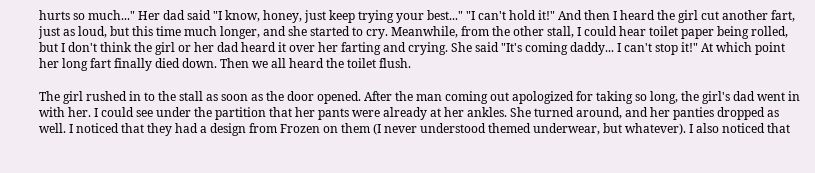hurts so much..." Her dad said "I know, honey, just keep trying your best..." "I can't hold it!" And then I heard the girl cut another fart, just as loud, but this time much longer, and she started to cry. Meanwhile, from the other stall, I could hear toilet paper being rolled, but I don't think the girl or her dad heard it over her farting and crying. She said "It's coming daddy... I can't stop it!" At which point her long fart finally died down. Then we all heard the toilet flush.

The girl rushed in to the stall as soon as the door opened. After the man coming out apologized for taking so long, the girl's dad went in with her. I could see under the partition that her pants were already at her ankles. She turned around, and her panties dropped as well. I noticed that they had a design from Frozen on them (I never understood themed underwear, but whatever). I also noticed that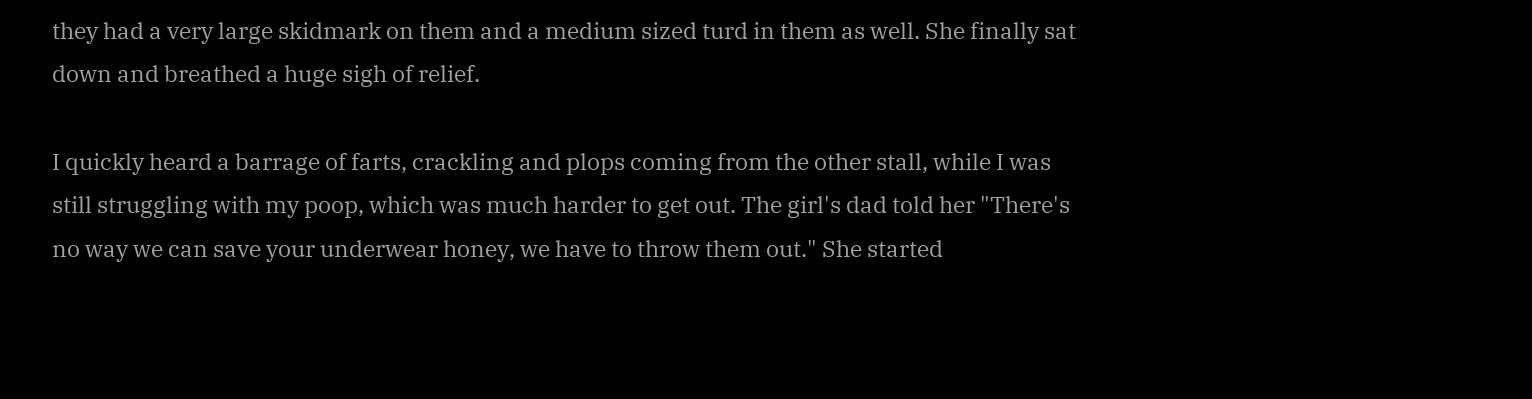they had a very large skidmark on them and a medium sized turd in them as well. She finally sat down and breathed a huge sigh of relief.

I quickly heard a barrage of farts, crackling and plops coming from the other stall, while I was still struggling with my poop, which was much harder to get out. The girl's dad told her "There's no way we can save your underwear honey, we have to throw them out." She started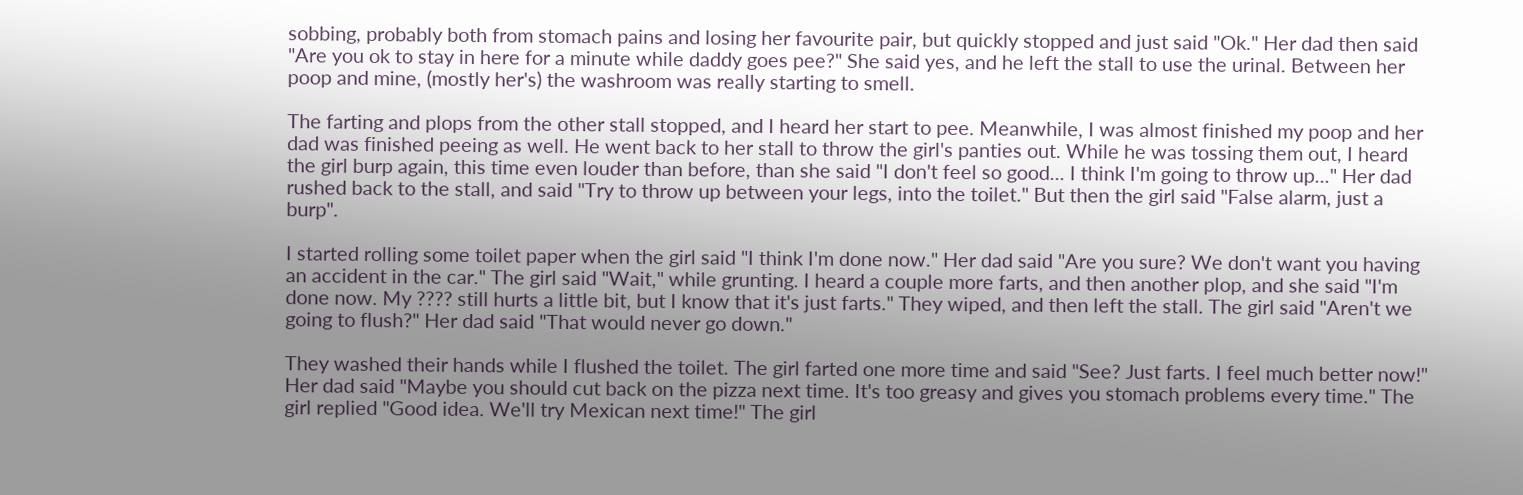sobbing, probably both from stomach pains and losing her favourite pair, but quickly stopped and just said "Ok." Her dad then said "Are you ok to stay in here for a minute while daddy goes pee?" She said yes, and he left the stall to use the urinal. Between her poop and mine, (mostly her's) the washroom was really starting to smell.

The farting and plops from the other stall stopped, and I heard her start to pee. Meanwhile, I was almost finished my poop and her dad was finished peeing as well. He went back to her stall to throw the girl's panties out. While he was tossing them out, I heard the girl burp again, this time even louder than before, than she said "I don't feel so good... I think I'm going to throw up..." Her dad rushed back to the stall, and said "Try to throw up between your legs, into the toilet." But then the girl said "False alarm, just a burp".

I started rolling some toilet paper when the girl said "I think I'm done now." Her dad said "Are you sure? We don't want you having an accident in the car." The girl said "Wait," while grunting. I heard a couple more farts, and then another plop, and she said "I'm done now. My ???? still hurts a little bit, but I know that it's just farts." They wiped, and then left the stall. The girl said "Aren't we going to flush?" Her dad said "That would never go down."

They washed their hands while I flushed the toilet. The girl farted one more time and said "See? Just farts. I feel much better now!" Her dad said "Maybe you should cut back on the pizza next time. It's too greasy and gives you stomach problems every time." The girl replied "Good idea. We'll try Mexican next time!" The girl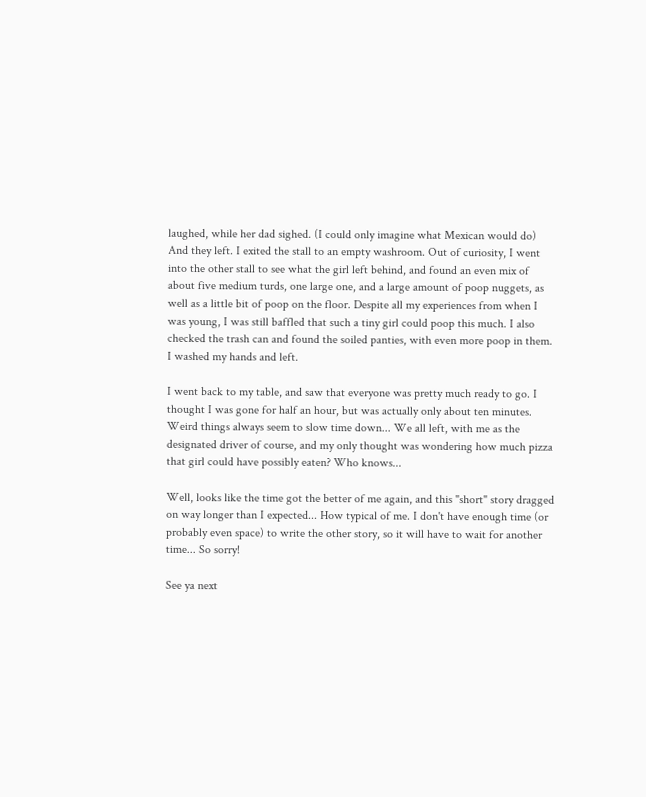laughed, while her dad sighed. (I could only imagine what Mexican would do) And they left. I exited the stall to an empty washroom. Out of curiosity, I went into the other stall to see what the girl left behind, and found an even mix of about five medium turds, one large one, and a large amount of poop nuggets, as well as a little bit of poop on the floor. Despite all my experiences from when I was young, I was still baffled that such a tiny girl could poop this much. I also checked the trash can and found the soiled panties, with even more poop in them. I washed my hands and left.

I went back to my table, and saw that everyone was pretty much ready to go. I thought I was gone for half an hour, but was actually only about ten minutes. Weird things always seem to slow time down... We all left, with me as the designated driver of course, and my only thought was wondering how much pizza that girl could have possibly eaten? Who knows...

Well, looks like the time got the better of me again, and this "short" story dragged on way longer than I expected... How typical of me. I don't have enough time (or probably even space) to write the other story, so it will have to wait for another time... So sorry!

See ya next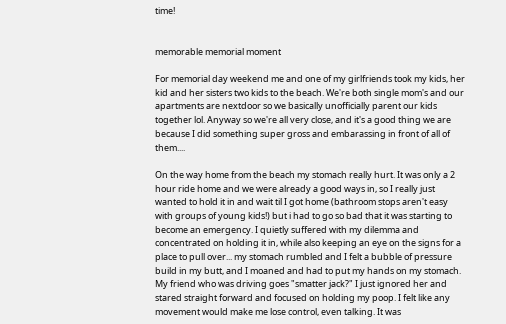time!


memorable memorial moment

For memorial day weekend me and one of my girlfriends took my kids, her kid and her sisters two kids to the beach. We're both single mom's and our apartments are nextdoor so we basically unofficially parent our kids together lol. Anyway so we're all very close, and it's a good thing we are because I did something super gross and embarassing in front of all of them....

On the way home from the beach my stomach really hurt. It was only a 2 hour ride home and we were already a good ways in, so I really just wanted to hold it in and wait til I got home (bathroom stops aren't easy with groups of young kids!) but i had to go so bad that it was starting to become an emergency. I quietly suffered with my dilemma and concentrated on holding it in, while also keeping an eye on the signs for a place to pull over... my stomach rumbled and I felt a bubble of pressure build in my butt, and I moaned and had to put my hands on my stomach. My friend who was driving goes "smatter jack?" I just ignored her and stared straight forward and focused on holding my poop. I felt like any movement would make me lose control, even talking. It was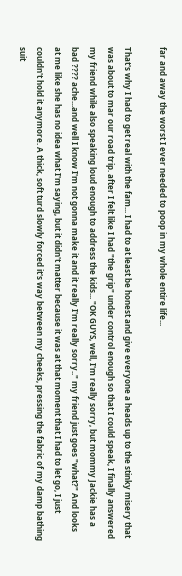far and away the worst I ever needed to poop in my whole entire life...

That's why I had to get real with the fam... I had to at least be honest and give everyone a heads up to the stinky misery that was about to mar our road trip. after I felt like I had "the grip" under control enough so that I could speak, I finally answered my friend while also speaking loud enough to address the kids... "OK GUYS, well, I'm really sorry, but mommy Jackie has a bad ???? ache...and well I know I'm not gonna make it and it really I'm really sorry.." my friend just goes "what?" And looks at me like she has no idea what I'm saying, but it didn't matter because it was at that moment that I had to let go, I just couldn't hold it anymore. A thick, soft turd slowly forced it's way between my cheeks, pressing the fabric of my damp bathing suit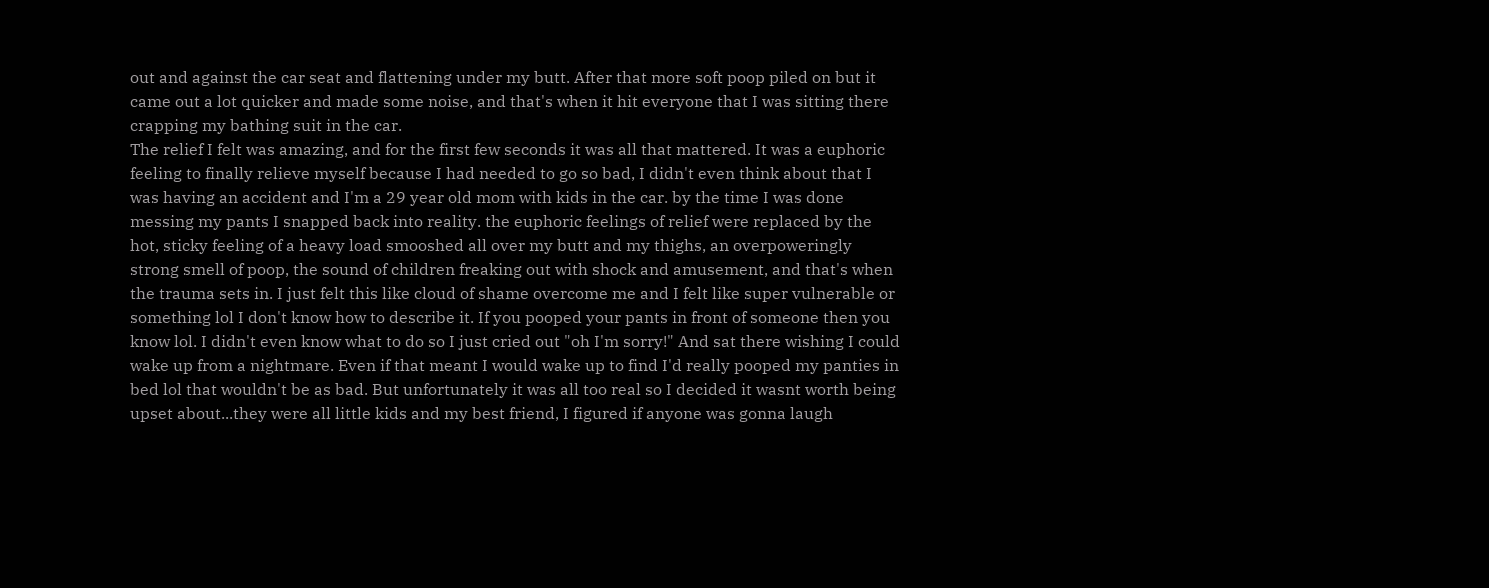out and against the car seat and flattening under my butt. After that more soft poop piled on but it came out a lot quicker and made some noise, and that's when it hit everyone that I was sitting there crapping my bathing suit in the car.
The relief I felt was amazing, and for the first few seconds it was all that mattered. It was a euphoric feeling to finally relieve myself because I had needed to go so bad, I didn't even think about that I was having an accident and I'm a 29 year old mom with kids in the car. by the time I was done messing my pants I snapped back into reality. the euphoric feelings of relief were replaced by the hot, sticky feeling of a heavy load smooshed all over my butt and my thighs, an overpoweringly strong smell of poop, the sound of children freaking out with shock and amusement, and that's when the trauma sets in. I just felt this like cloud of shame overcome me and I felt like super vulnerable or something lol I don't know how to describe it. If you pooped your pants in front of someone then you know lol. I didn't even know what to do so I just cried out "oh I'm sorry!" And sat there wishing I could wake up from a nightmare. Even if that meant I would wake up to find I'd really pooped my panties in bed lol that wouldn't be as bad. But unfortunately it was all too real so I decided it wasnt worth being upset about...they were all little kids and my best friend, I figured if anyone was gonna laugh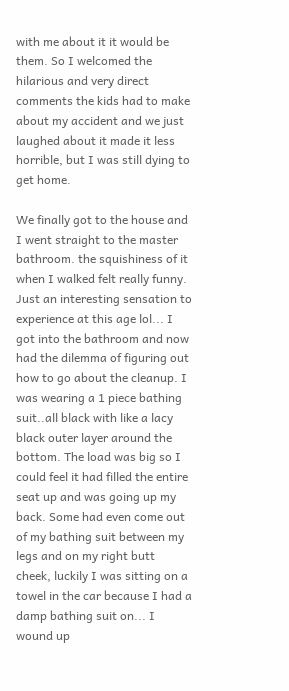with me about it it would be them. So I welcomed the hilarious and very direct comments the kids had to make about my accident and we just laughed about it made it less horrible, but I was still dying to get home.

We finally got to the house and I went straight to the master bathroom. the squishiness of it when I walked felt really funny. Just an interesting sensation to experience at this age lol... I got into the bathroom and now had the dilemma of figuring out how to go about the cleanup. I was wearing a 1 piece bathing suit..all black with like a lacy black outer layer around the bottom. The load was big so I could feel it had filled the entire seat up and was going up my back. Some had even come out of my bathing suit between my legs and on my right butt cheek, luckily I was sitting on a towel in the car because I had a damp bathing suit on... I wound up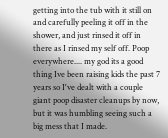getting into the tub with it still on and carefully peeling it off in the shower, and just rinsed it off in there as I rinsed my self off. Poop everywhere.... my god its a good thing Ive been raising kids the past 7 years so I've dealt with a couple giant poop disaster cleanups by now, but it was humbling seeing such a big mess that I made.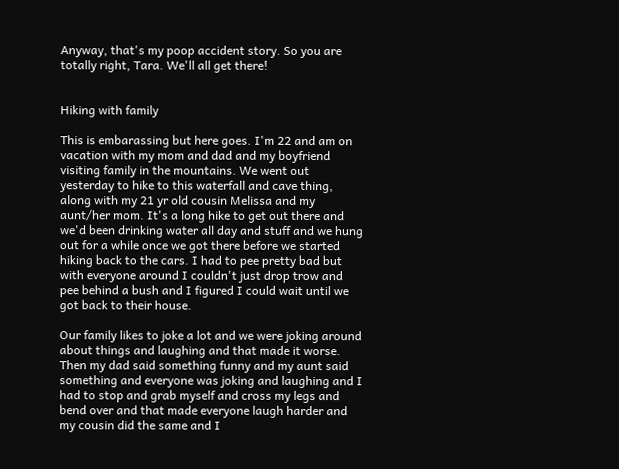Anyway, that's my poop accident story. So you are totally right, Tara. We'll all get there!


Hiking with family

This is embarassing but here goes. I'm 22 and am on vacation with my mom and dad and my boyfriend visiting family in the mountains. We went out yesterday to hike to this waterfall and cave thing, along with my 21 yr old cousin Melissa and my aunt/her mom. It's a long hike to get out there and we'd been drinking water all day and stuff and we hung out for a while once we got there before we started hiking back to the cars. I had to pee pretty bad but with everyone around I couldn't just drop trow and pee behind a bush and I figured I could wait until we got back to their house.

Our family likes to joke a lot and we were joking around about things and laughing and that made it worse. Then my dad said something funny and my aunt said something and everyone was joking and laughing and I had to stop and grab myself and cross my legs and bend over and that made everyone laugh harder and my cousin did the same and I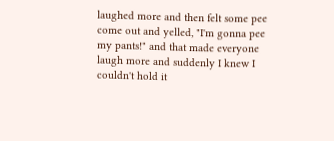laughed more and then felt some pee come out and yelled, "I'm gonna pee my pants!" and that made everyone laugh more and suddenly I knew I couldn't hold it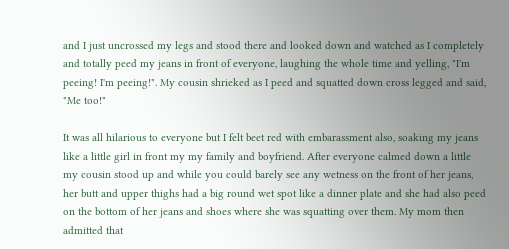and I just uncrossed my legs and stood there and looked down and watched as I completely and totally peed my jeans in front of everyone, laughing the whole time and yelling, "I'm peeing! I'm peeing!". My cousin shrieked as I peed and squatted down cross legged and said, "Me too!"

It was all hilarious to everyone but I felt beet red with embarassment also, soaking my jeans like a little girl in front my my family and boyfriend. After everyone calmed down a little my cousin stood up and while you could barely see any wetness on the front of her jeans, her butt and upper thighs had a big round wet spot like a dinner plate and she had also peed on the bottom of her jeans and shoes where she was squatting over them. My mom then admitted that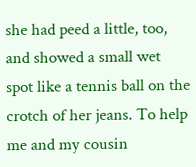she had peed a little, too, and showed a small wet spot like a tennis ball on the crotch of her jeans. To help me and my cousin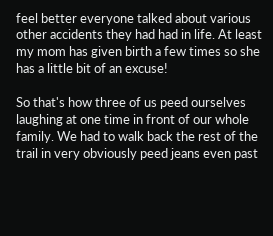feel better everyone talked about various other accidents they had had in life. At least my mom has given birth a few times so she has a little bit of an excuse!

So that's how three of us peed ourselves laughing at one time in front of our whole family. We had to walk back the rest of the trail in very obviously peed jeans even past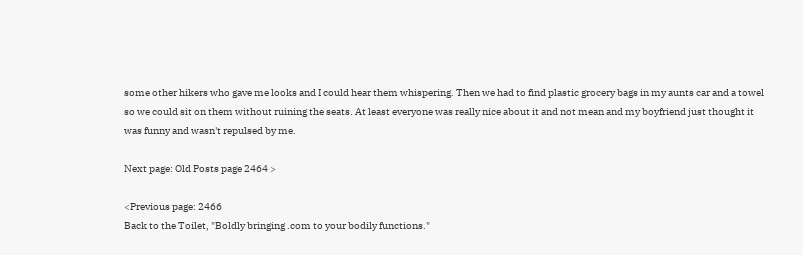some other hikers who gave me looks and I could hear them whispering. Then we had to find plastic grocery bags in my aunts car and a towel so we could sit on them without ruining the seats. At least everyone was really nice about it and not mean and my boyfriend just thought it was funny and wasn't repulsed by me.

Next page: Old Posts page 2464 >

<Previous page: 2466
Back to the Toilet, "Boldly bringing .com to your bodily functions."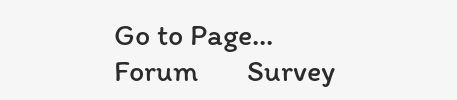Go to Page...    Forum       Survey